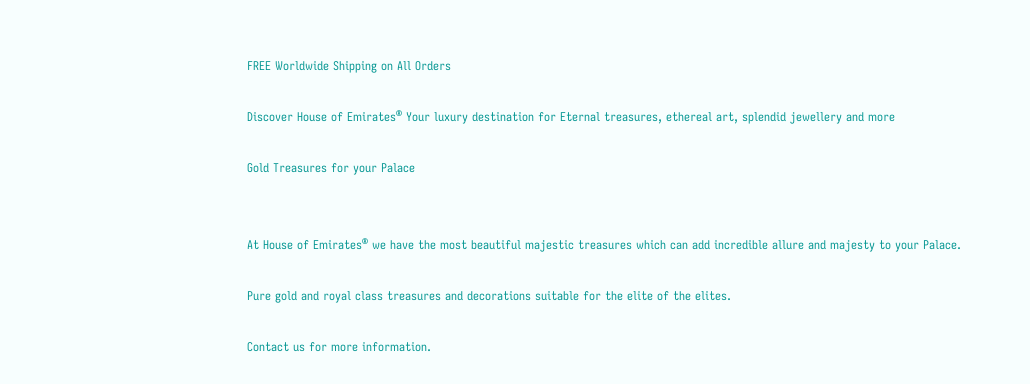FREE Worldwide Shipping on All Orders

Discover House of Emirates® Your luxury destination for Eternal treasures, ethereal art, splendid jewellery and more

Gold Treasures for your Palace


At House of Emirates® we have the most beautiful majestic treasures which can add incredible allure and majesty to your Palace.

Pure gold and royal class treasures and decorations suitable for the elite of the elites.

Contact us for more information.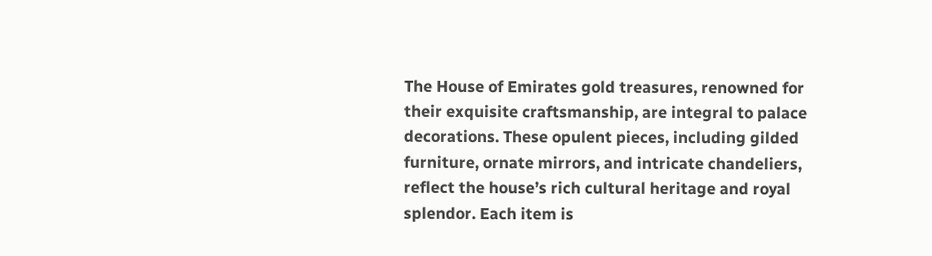The House of Emirates gold treasures, renowned for their exquisite craftsmanship, are integral to palace decorations. These opulent pieces, including gilded furniture, ornate mirrors, and intricate chandeliers, reflect the house’s rich cultural heritage and royal splendor. Each item is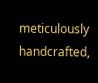meticulously handcrafted,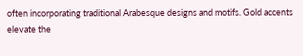often incorporating traditional Arabesque designs and motifs. Gold accents elevate the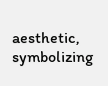aesthetic, symbolizing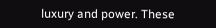luxury and power. These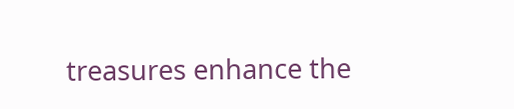treasures enhance the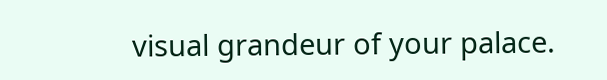visual grandeur of your palace.